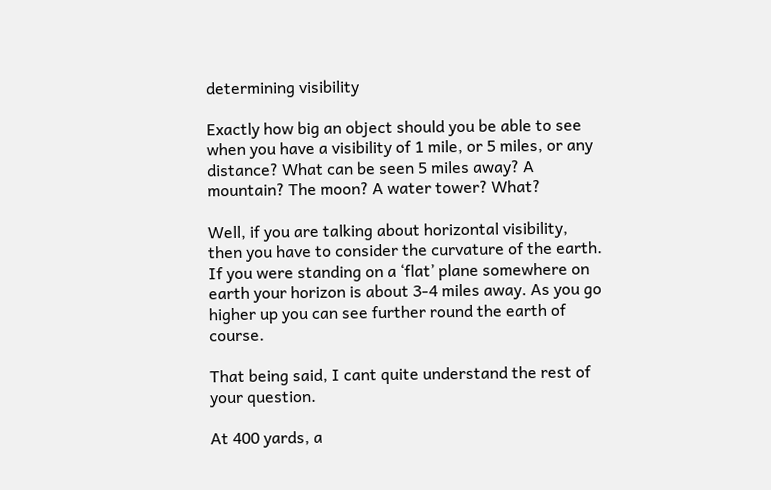determining visibility

Exactly how big an object should you be able to see when you have a visibility of 1 mile, or 5 miles, or any distance? What can be seen 5 miles away? A mountain? The moon? A water tower? What?

Well, if you are talking about horizontal visibility, then you have to consider the curvature of the earth. If you were standing on a ‘flat’ plane somewhere on earth your horizon is about 3-4 miles away. As you go higher up you can see further round the earth of course.

That being said, I cant quite understand the rest of your question.

At 400 yards, a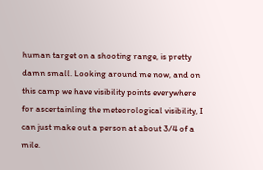human target on a shooting range, is pretty damn small. Looking around me now, and on this camp we have visibility points everywhere for ascertainling the meteorological visibility, I can just make out a person at about 3/4 of a mile.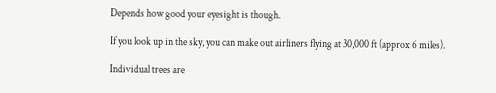Depends how good your eyesight is though.

If you look up in the sky, you can make out airliners flying at 30,000 ft (approx 6 miles).

Individual trees are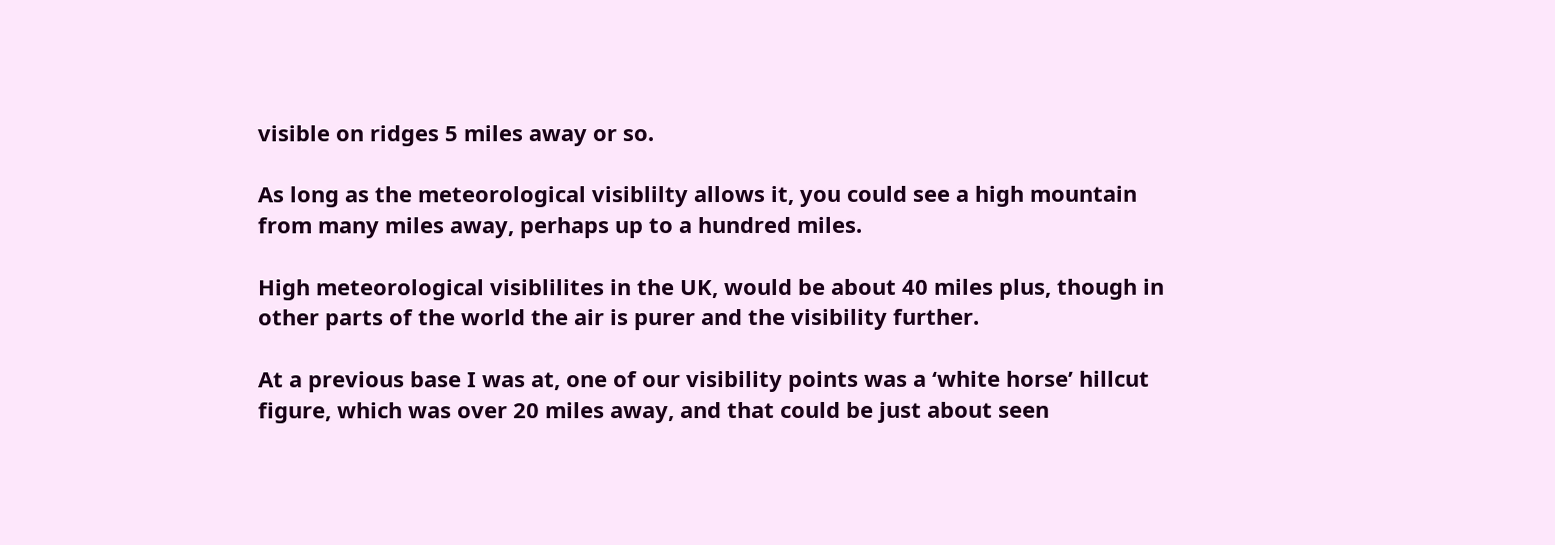visible on ridges 5 miles away or so.

As long as the meteorological visiblilty allows it, you could see a high mountain from many miles away, perhaps up to a hundred miles.

High meteorological visiblilites in the UK, would be about 40 miles plus, though in other parts of the world the air is purer and the visibility further.

At a previous base I was at, one of our visibility points was a ‘white horse’ hillcut figure, which was over 20 miles away, and that could be just about seen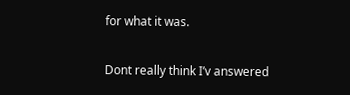for what it was.

Dont really think I’v answered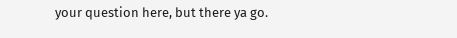your question here, but there ya go.